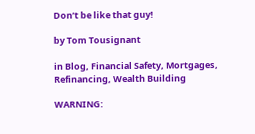Don’t be like that guy!

by Tom Tousignant

in Blog, Financial Safety, Mortgages, Refinancing, Wealth Building

WARNING: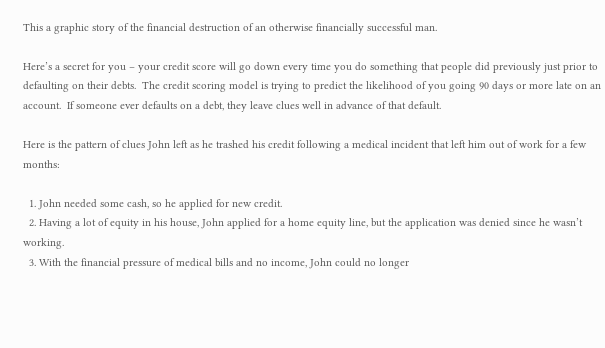This a graphic story of the financial destruction of an otherwise financially successful man.

Here’s a secret for you – your credit score will go down every time you do something that people did previously just prior to defaulting on their debts.  The credit scoring model is trying to predict the likelihood of you going 90 days or more late on an account.  If someone ever defaults on a debt, they leave clues well in advance of that default.

Here is the pattern of clues John left as he trashed his credit following a medical incident that left him out of work for a few months:

  1. John needed some cash, so he applied for new credit.
  2. Having a lot of equity in his house, John applied for a home equity line, but the application was denied since he wasn’t working.
  3. With the financial pressure of medical bills and no income, John could no longer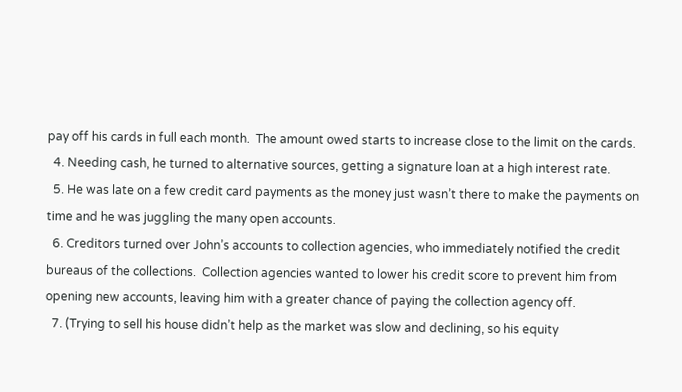pay off his cards in full each month.  The amount owed starts to increase close to the limit on the cards.
  4. Needing cash, he turned to alternative sources, getting a signature loan at a high interest rate.
  5. He was late on a few credit card payments as the money just wasn’t there to make the payments on time and he was juggling the many open accounts.
  6. Creditors turned over John’s accounts to collection agencies, who immediately notified the credit bureaus of the collections.  Collection agencies wanted to lower his credit score to prevent him from opening new accounts, leaving him with a greater chance of paying the collection agency off.
  7. (Trying to sell his house didn’t help as the market was slow and declining, so his equity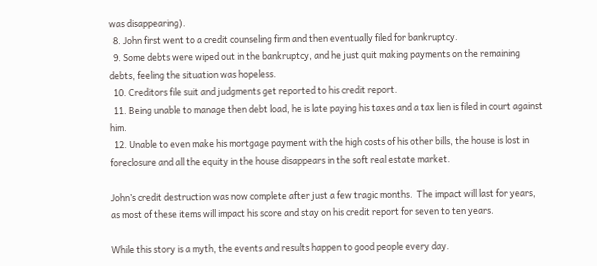was disappearing).
  8. John first went to a credit counseling firm and then eventually filed for bankruptcy.
  9. Some debts were wiped out in the bankruptcy, and he just quit making payments on the remaining debts, feeling the situation was hopeless.
  10. Creditors file suit and judgments get reported to his credit report.
  11. Being unable to manage then debt load, he is late paying his taxes and a tax lien is filed in court against him.
  12. Unable to even make his mortgage payment with the high costs of his other bills, the house is lost in foreclosure and all the equity in the house disappears in the soft real estate market.

John’s credit destruction was now complete after just a few tragic months.  The impact will last for years, as most of these items will impact his score and stay on his credit report for seven to ten years.

While this story is a myth, the events and results happen to good people every day.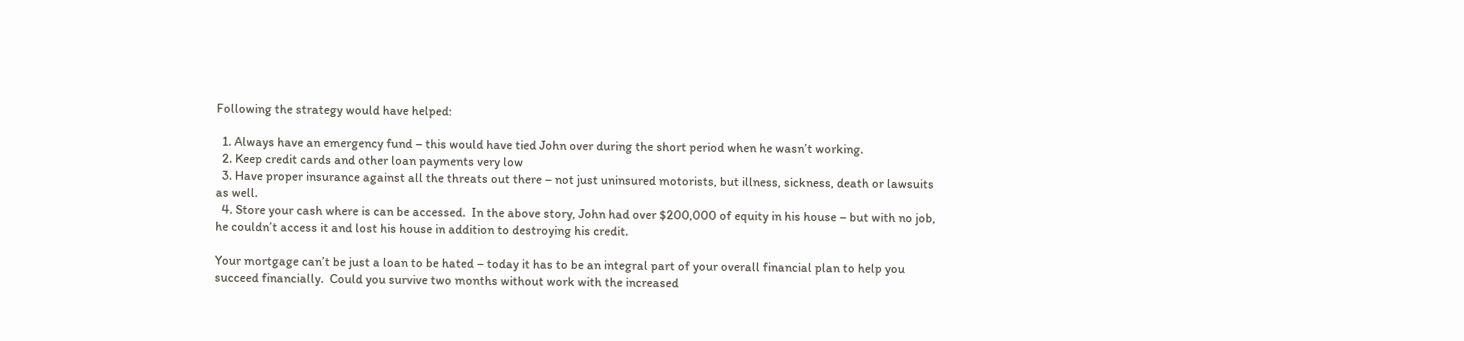Following the strategy would have helped:

  1. Always have an emergency fund – this would have tied John over during the short period when he wasn’t working.
  2. Keep credit cards and other loan payments very low
  3. Have proper insurance against all the threats out there – not just uninsured motorists, but illness, sickness, death or lawsuits as well.
  4. Store your cash where is can be accessed.  In the above story, John had over $200,000 of equity in his house – but with no job, he couldn’t access it and lost his house in addition to destroying his credit.

Your mortgage can’t be just a loan to be hated – today it has to be an integral part of your overall financial plan to help you succeed financially.  Could you survive two months without work with the increased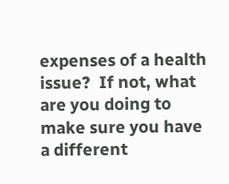expenses of a health issue?  If not, what are you doing to make sure you have a different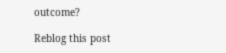outcome?

Reblog this post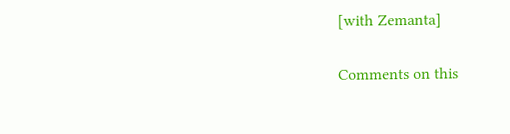[with Zemanta]

Comments on this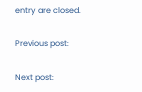entry are closed.

Previous post:

Next post: